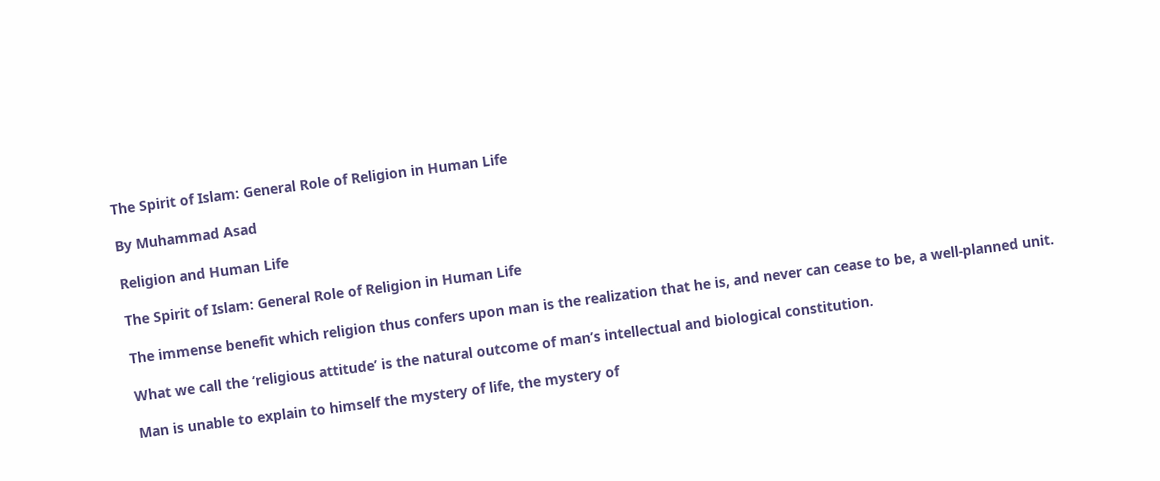The Spirit of Islam: General Role of Religion in Human Life

By Muhammad Asad

Religion and Human Life

The Spirit of Islam: General Role of Religion in Human Life

The immense benefit which religion thus confers upon man is the realization that he is, and never can cease to be, a well-planned unit.

What we call the ‘religious attitude’ is the natural outcome of man’s intellectual and biological constitution.

Man is unable to explain to himself the mystery of life, the mystery of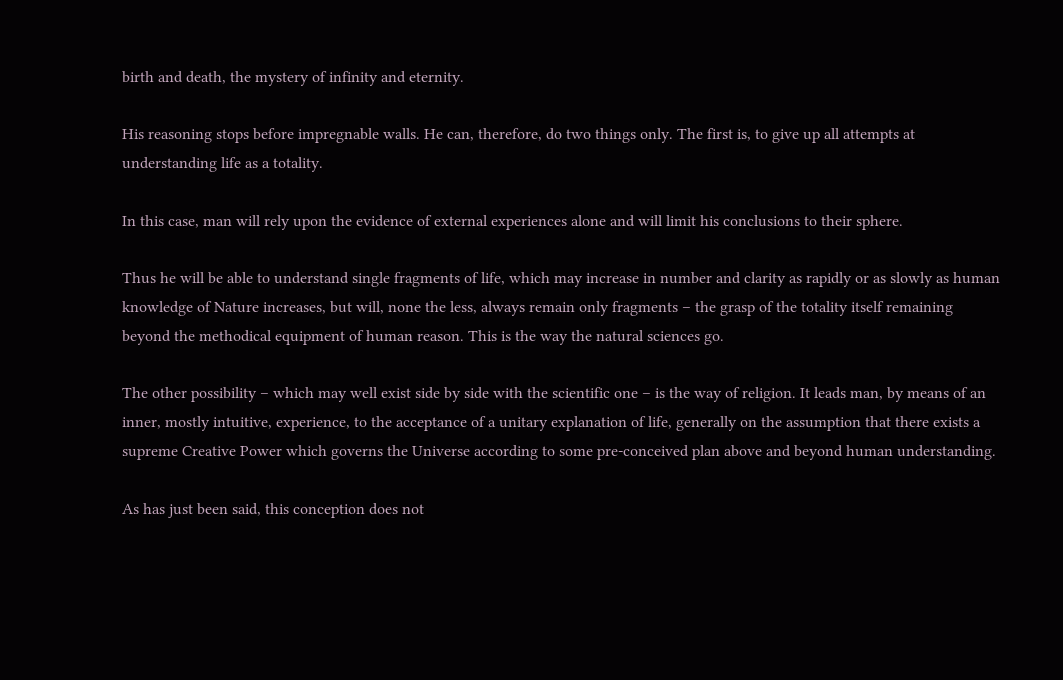birth and death, the mystery of infinity and eternity.

His reasoning stops before impregnable walls. He can, therefore, do two things only. The first is, to give up all attempts at understanding life as a totality.

In this case, man will rely upon the evidence of external experiences alone and will limit his conclusions to their sphere.

Thus he will be able to understand single fragments of life, which may increase in number and clarity as rapidly or as slowly as human knowledge of Nature increases, but will, none the less, always remain only fragments – the grasp of the totality itself remaining beyond the methodical equipment of human reason. This is the way the natural sciences go.

The other possibility – which may well exist side by side with the scientific one – is the way of religion. It leads man, by means of an inner, mostly intuitive, experience, to the acceptance of a unitary explanation of life, generally on the assumption that there exists a supreme Creative Power which governs the Universe according to some pre-conceived plan above and beyond human understanding.

As has just been said, this conception does not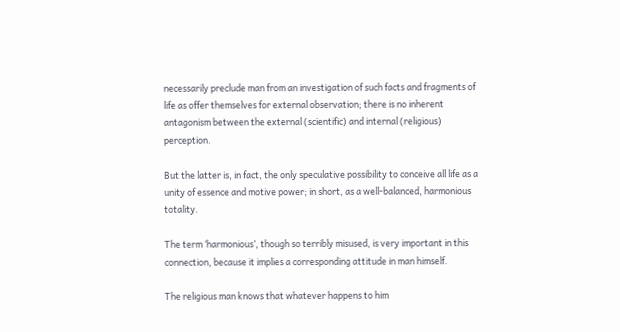necessarily preclude man from an investigation of such facts and fragments of life as offer themselves for external observation; there is no inherent antagonism between the external (scientific) and internal (religious) perception.

But the latter is, in fact, the only speculative possibility to conceive all life as a unity of essence and motive power; in short, as a well-balanced, harmonious totality.

The term ‘harmonious’, though so terribly misused, is very important in this connection, because it implies a corresponding attitude in man himself.

The religious man knows that whatever happens to him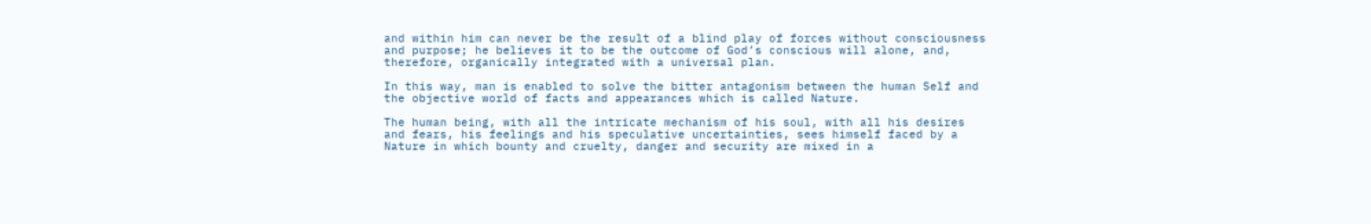and within him can never be the result of a blind play of forces without consciousness and purpose; he believes it to be the outcome of God’s conscious will alone, and, therefore, organically integrated with a universal plan.

In this way, man is enabled to solve the bitter antagonism between the human Self and the objective world of facts and appearances which is called Nature.

The human being, with all the intricate mechanism of his soul, with all his desires and fears, his feelings and his speculative uncertainties, sees himself faced by a Nature in which bounty and cruelty, danger and security are mixed in a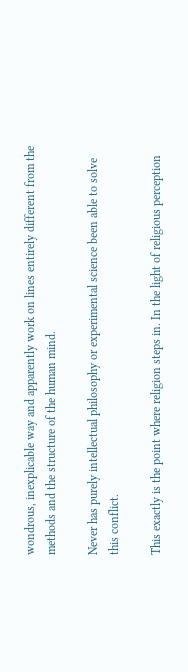wondrous, inexplicable way and apparently work on lines entirely different from the methods and the structure of the human mind.

Never has purely intellectual philosophy or experimental science been able to solve this conflict.

This exactly is the point where religion steps in. In the light of religious perception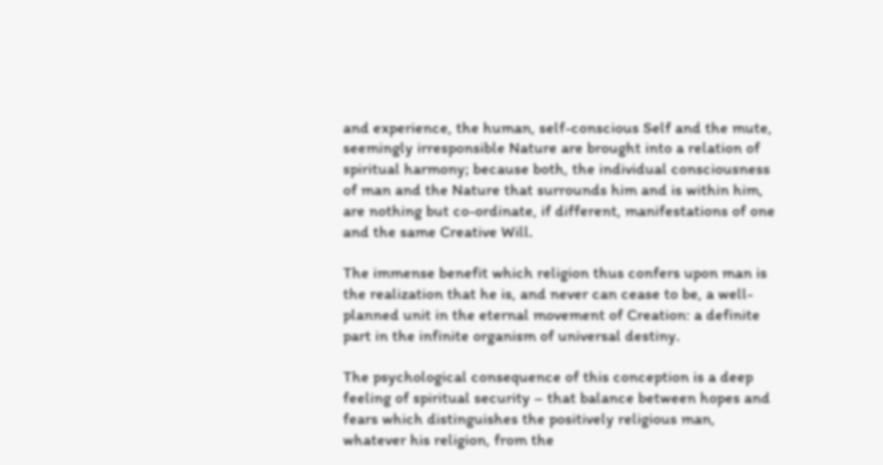and experience, the human, self-conscious Self and the mute, seemingly irresponsible Nature are brought into a relation of spiritual harmony; because both, the individual consciousness of man and the Nature that surrounds him and is within him, are nothing but co-ordinate, if different, manifestations of one and the same Creative Will.

The immense benefit which religion thus confers upon man is the realization that he is, and never can cease to be, a well-planned unit in the eternal movement of Creation: a definite part in the infinite organism of universal destiny.

The psychological consequence of this conception is a deep feeling of spiritual security – that balance between hopes and fears which distinguishes the positively religious man, whatever his religion, from the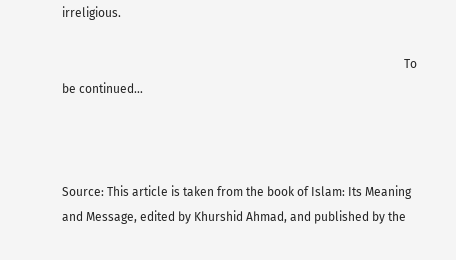irreligious.

                                                                                                                  To be continued…



Source: This article is taken from the book of Islam: Its Meaning and Message, edited by Khurshid Ahmad, and published by the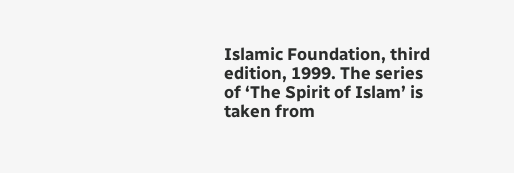Islamic Foundation, third edition, 1999. The series of ‘The Spirit of Islam’ is taken from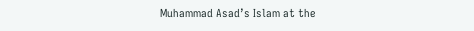Muhammad Asad’s Islam at the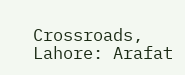Crossroads, Lahore: Arafat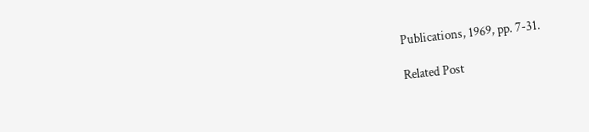Publications, 1969, pp. 7-31.

Related Post